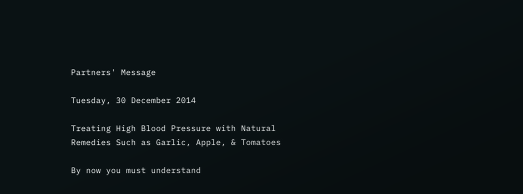Partners' Message

Tuesday, 30 December 2014

Treating High Blood Pressure with Natural Remedies Such as Garlic, Apple, & Tomatoes

By now you must understand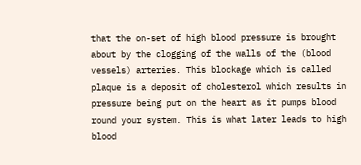that the on-set of high blood pressure is brought about by the clogging of the walls of the (blood vessels) arteries. This blockage which is called plaque is a deposit of cholesterol which results in pressure being put on the heart as it pumps blood round your system. This is what later leads to high blood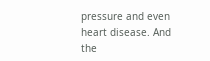pressure and even heart disease. And the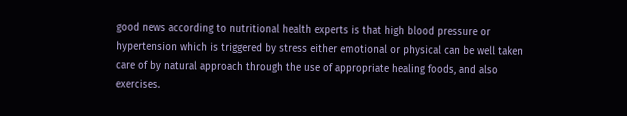good news according to nutritional health experts is that high blood pressure or hypertension which is triggered by stress either emotional or physical can be well taken care of by natural approach through the use of appropriate healing foods, and also exercises.